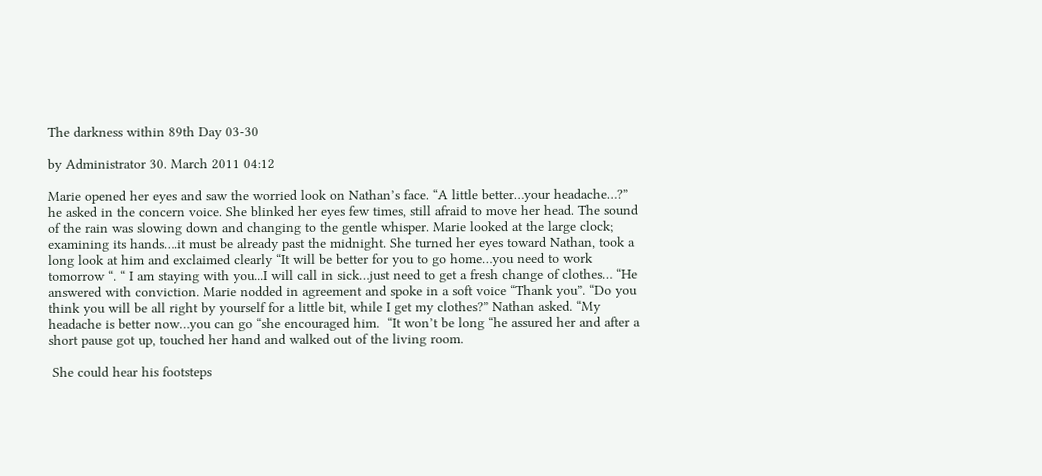The darkness within 89th Day 03-30

by Administrator 30. March 2011 04:12

Marie opened her eyes and saw the worried look on Nathan’s face. “A little better…your headache…?” he asked in the concern voice. She blinked her eyes few times, still afraid to move her head. The sound of the rain was slowing down and changing to the gentle whisper. Marie looked at the large clock; examining its hands….it must be already past the midnight. She turned her eyes toward Nathan, took a long look at him and exclaimed clearly “It will be better for you to go home…you need to work tomorrow “. “ I am staying with you...I will call in sick…just need to get a fresh change of clothes… “He answered with conviction. Marie nodded in agreement and spoke in a soft voice “Thank you”. “Do you think you will be all right by yourself for a little bit, while I get my clothes?” Nathan asked. “My headache is better now…you can go “she encouraged him.  “It won’t be long “he assured her and after a short pause got up, touched her hand and walked out of the living room.

 She could hear his footsteps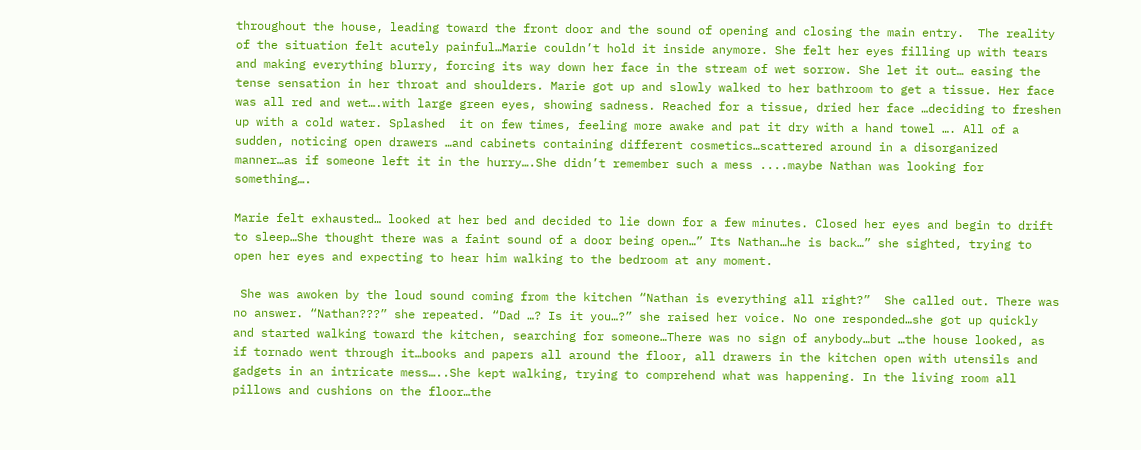throughout the house, leading toward the front door and the sound of opening and closing the main entry.  The reality of the situation felt acutely painful…Marie couldn’t hold it inside anymore. She felt her eyes filling up with tears and making everything blurry, forcing its way down her face in the stream of wet sorrow. She let it out… easing the tense sensation in her throat and shoulders. Marie got up and slowly walked to her bathroom to get a tissue. Her face was all red and wet….with large green eyes, showing sadness. Reached for a tissue, dried her face …deciding to freshen up with a cold water. Splashed  it on few times, feeling more awake and pat it dry with a hand towel …. All of a sudden, noticing open drawers …and cabinets containing different cosmetics…scattered around in a disorganized manner…as if someone left it in the hurry….She didn’t remember such a mess ....maybe Nathan was looking for something….

Marie felt exhausted… looked at her bed and decided to lie down for a few minutes. Closed her eyes and begin to drift to sleep…She thought there was a faint sound of a door being open…” Its Nathan…he is back…” she sighted, trying to open her eyes and expecting to hear him walking to the bedroom at any moment.

 She was awoken by the loud sound coming from the kitchen “Nathan is everything all right?”  She called out. There was no answer. “Nathan???” she repeated. “Dad …? Is it you…?” she raised her voice. No one responded…she got up quickly and started walking toward the kitchen, searching for someone…There was no sign of anybody…but …the house looked, as if tornado went through it…books and papers all around the floor, all drawers in the kitchen open with utensils and gadgets in an intricate mess…..She kept walking, trying to comprehend what was happening. In the living room all pillows and cushions on the floor…the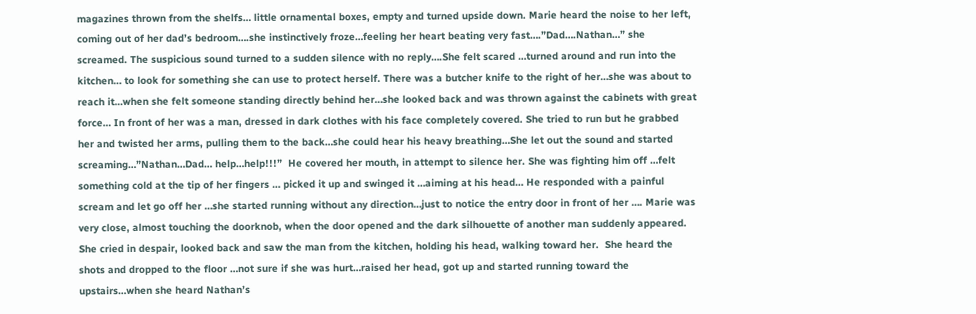magazines thrown from the shelfs… little ornamental boxes, empty and turned upside down. Marie heard the noise to her left, coming out of her dad’s bedroom….she instinctively froze…feeling her heart beating very fast….”Dad….Nathan…” she screamed. The suspicious sound turned to a sudden silence with no reply….She felt scared …turned around and run into the kitchen… to look for something she can use to protect herself. There was a butcher knife to the right of her…she was about to reach it…when she felt someone standing directly behind her…she looked back and was thrown against the cabinets with great force… In front of her was a man, dressed in dark clothes with his face completely covered. She tried to run but he grabbed her and twisted her arms, pulling them to the back…she could hear his heavy breathing…She let out the sound and started screaming…”Nathan…Dad… help…help!!!”  He covered her mouth, in attempt to silence her. She was fighting him off …felt something cold at the tip of her fingers … picked it up and swinged it …aiming at his head… He responded with a painful scream and let go off her …she started running without any direction…just to notice the entry door in front of her …. Marie was very close, almost touching the doorknob, when the door opened and the dark silhouette of another man suddenly appeared. She cried in despair, looked back and saw the man from the kitchen, holding his head, walking toward her.  She heard the shots and dropped to the floor …not sure if she was hurt…raised her head, got up and started running toward the upstairs…when she heard Nathan’s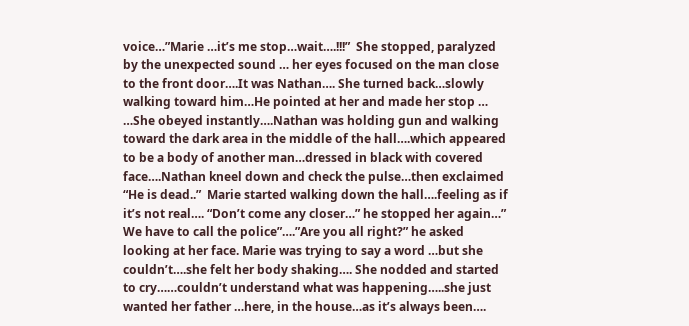voice…”Marie …it’s me stop…wait….!!!”  She stopped, paralyzed by the unexpected sound … her eyes focused on the man close to the front door….It was Nathan…. She turned back…slowly walking toward him…He pointed at her and made her stop … …She obeyed instantly….Nathan was holding gun and walking toward the dark area in the middle of the hall….which appeared to be a body of another man…dressed in black with covered face….Nathan kneel down and check the pulse…then exclaimed “He is dead..”  Marie started walking down the hall….feeling as if it’s not real…. “Don’t come any closer…” he stopped her again…” We have to call the police”….”Are you all right?” he asked looking at her face. Marie was trying to say a word …but she couldn’t….she felt her body shaking…. She nodded and started to cry……couldn’t understand what was happening…..she just wanted her father …here, in the house…as it’s always been….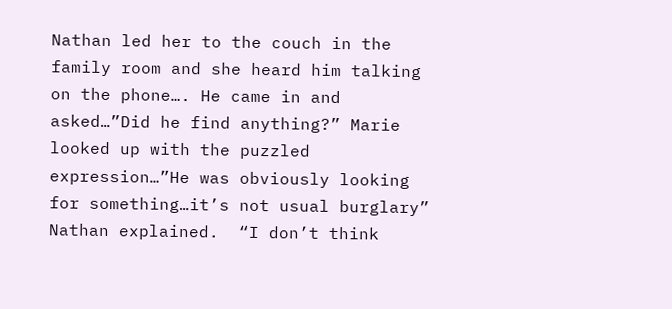Nathan led her to the couch in the family room and she heard him talking on the phone…. He came in and asked…”Did he find anything?” Marie looked up with the puzzled expression…”He was obviously looking for something…it’s not usual burglary” Nathan explained.  “I don’t think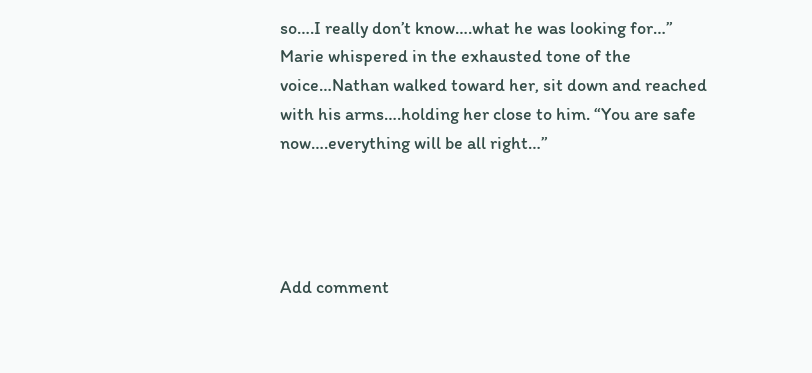so….I really don’t know….what he was looking for…” Marie whispered in the exhausted tone of the voice…Nathan walked toward her, sit down and reached with his arms….holding her close to him. “You are safe now….everything will be all right…”




Add comment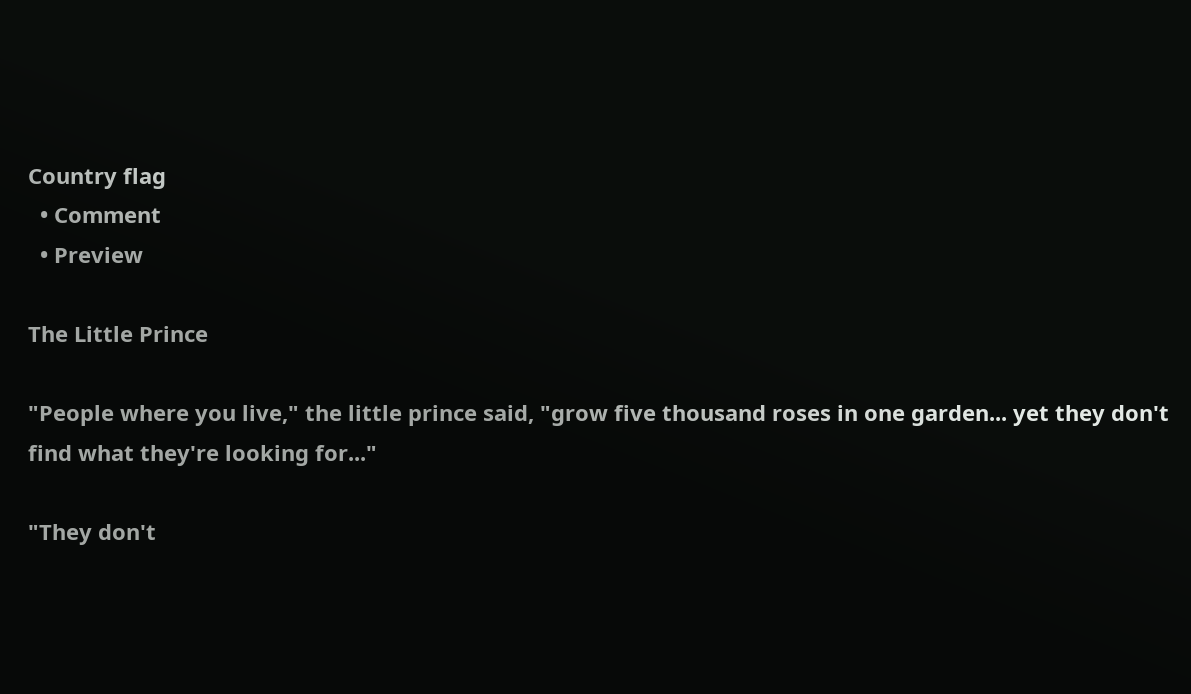Country flag
  • Comment
  • Preview

The Little Prince

"People where you live," the little prince said, "grow five thousand roses in one garden... yet they don't find what they're looking for..."

"They don't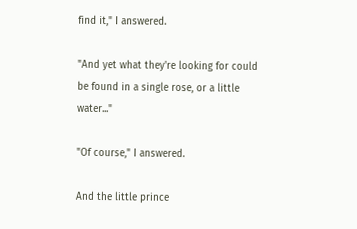find it," I answered.

"And yet what they're looking for could be found in a single rose, or a little water..."

"Of course," I answered.

And the little prince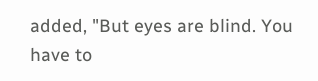added, "But eyes are blind. You have to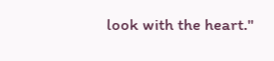look with the heart."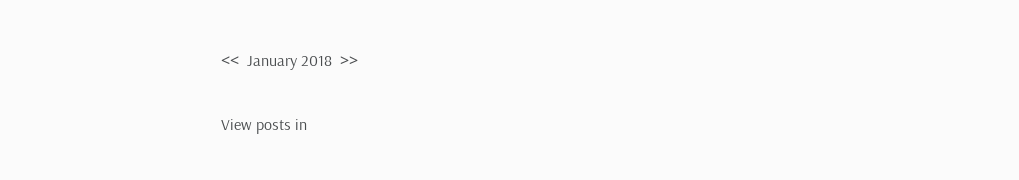<<  January 2018  >>

View posts in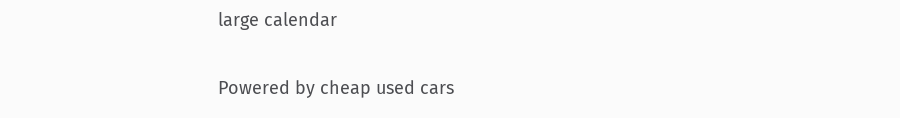large calendar


Powered by cheap used cars